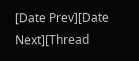[Date Prev][Date Next][Thread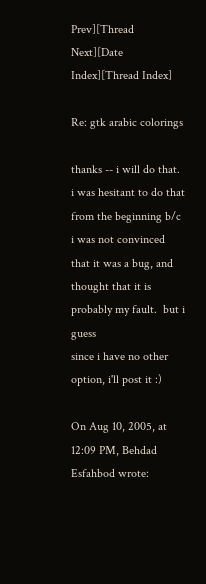Prev][Thread Next][Date Index][Thread Index]

Re: gtk arabic colorings

thanks -- i will do that.
i was hesitant to do that from the beginning b/c i was not convinced
that it was a bug, and thought that it is probably my fault.  but i guess
since i have no other option, i'll post it :)

On Aug 10, 2005, at 12:09 PM, Behdad Esfahbod wrote: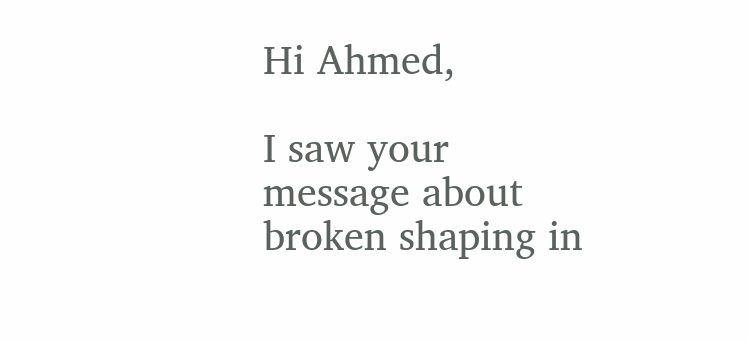Hi Ahmed,

I saw your message about broken shaping in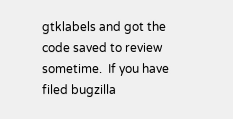gtklabels and got the
code saved to review sometime.  If you have filed bugzilla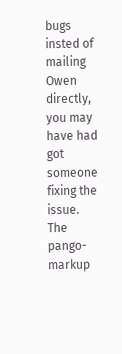bugs
insted of mailing Owen directly, you may have had got someone
fixing the issue.  The pango-markup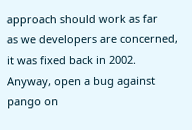approach should work as far
as we developers are concerned, it was fixed back in 2002.
Anyway, open a bug against pango on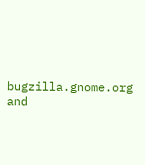bugzilla.gnome.org and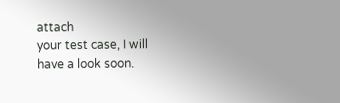attach
your test case, I will have a look soon.